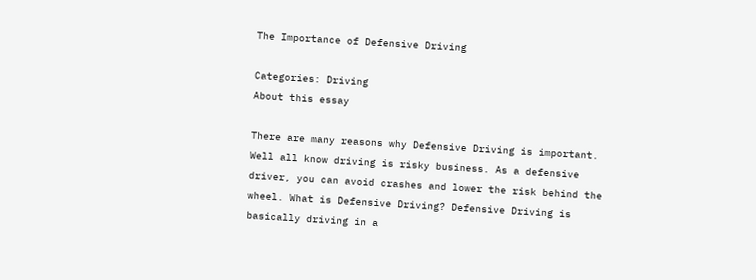The Importance of Defensive Driving

Categories: Driving
About this essay

There are many reasons why Defensive Driving is important. Well all know driving is risky business. As a defensive driver, you can avoid crashes and lower the risk behind the wheel. What is Defensive Driving? Defensive Driving is basically driving in a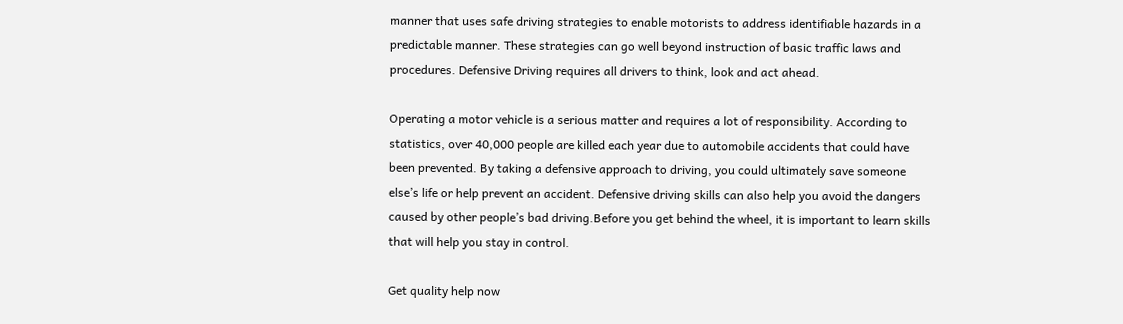manner that uses safe driving strategies to enable motorists to address identifiable hazards in a predictable manner. These strategies can go well beyond instruction of basic traffic laws and procedures. Defensive Driving requires all drivers to think, look and act ahead.

Operating a motor vehicle is a serious matter and requires a lot of responsibility. According to statistics, over 40,000 people are killed each year due to automobile accidents that could have been prevented. By taking a defensive approach to driving, you could ultimately save someone else’s life or help prevent an accident. Defensive driving skills can also help you avoid the dangers caused by other people’s bad driving.Before you get behind the wheel, it is important to learn skills that will help you stay in control.

Get quality help now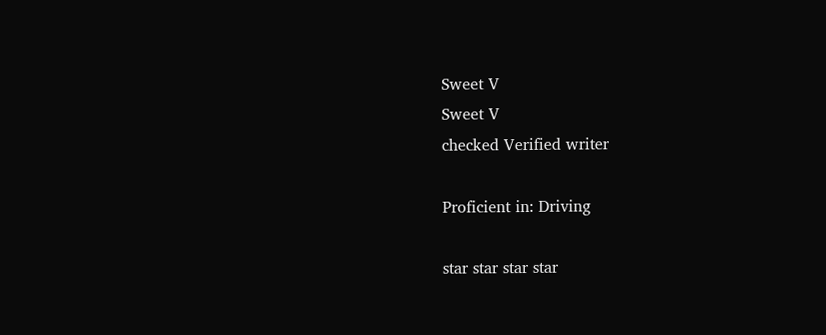Sweet V
Sweet V
checked Verified writer

Proficient in: Driving

star star star star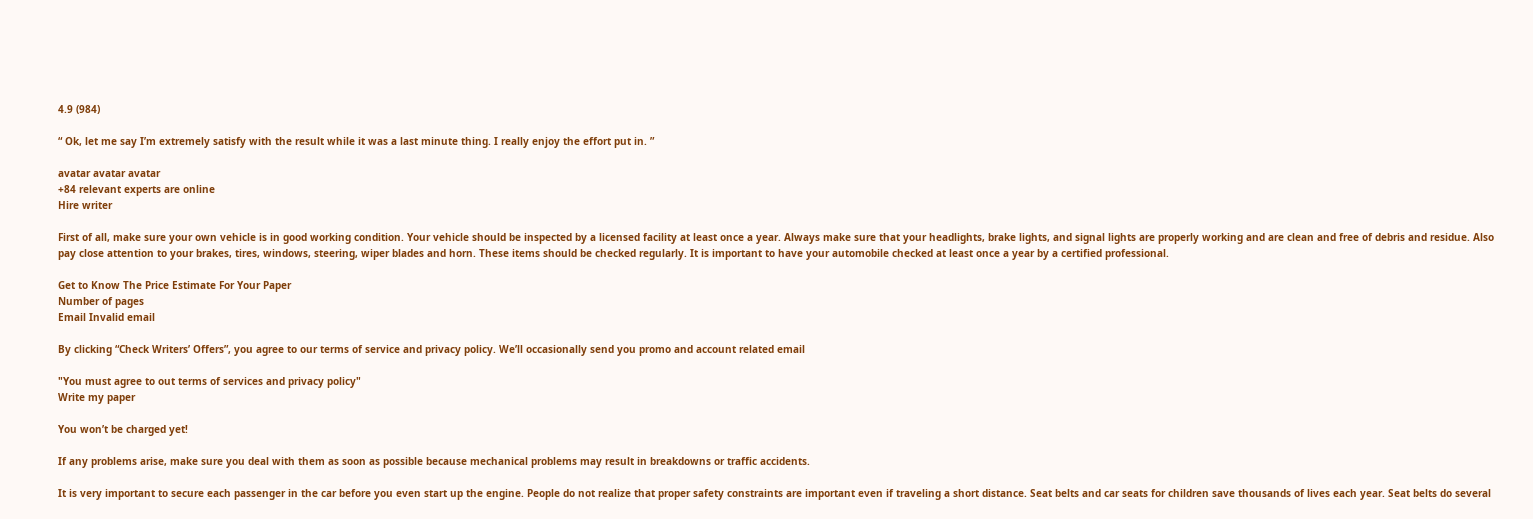4.9 (984)

“ Ok, let me say I’m extremely satisfy with the result while it was a last minute thing. I really enjoy the effort put in. ”

avatar avatar avatar
+84 relevant experts are online
Hire writer

First of all, make sure your own vehicle is in good working condition. Your vehicle should be inspected by a licensed facility at least once a year. Always make sure that your headlights, brake lights, and signal lights are properly working and are clean and free of debris and residue. Also pay close attention to your brakes, tires, windows, steering, wiper blades and horn. These items should be checked regularly. It is important to have your automobile checked at least once a year by a certified professional.

Get to Know The Price Estimate For Your Paper
Number of pages
Email Invalid email

By clicking “Check Writers’ Offers”, you agree to our terms of service and privacy policy. We’ll occasionally send you promo and account related email

"You must agree to out terms of services and privacy policy"
Write my paper

You won’t be charged yet!

If any problems arise, make sure you deal with them as soon as possible because mechanical problems may result in breakdowns or traffic accidents.

It is very important to secure each passenger in the car before you even start up the engine. People do not realize that proper safety constraints are important even if traveling a short distance. Seat belts and car seats for children save thousands of lives each year. Seat belts do several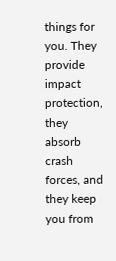things for you. They provide impact protection, they absorb crash forces, and they keep you from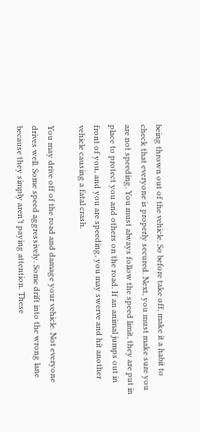being thrown out of the vehicle. So before take off, make it a habit to check that everyone is properly secured. Next, you must make sure you are not speeding. You must always follow the speed limit, they are put in place to protect you and others on the road. If an animal jumps out in front of you, and you are speeding, you may swerve and hit another vehicle causing a fatal crash.

You may drive off of the road and damage your vehicle. Not everyone drives well. Some speed aggressively. Some drift into the wrong lane because they simply aren’t paying attention. These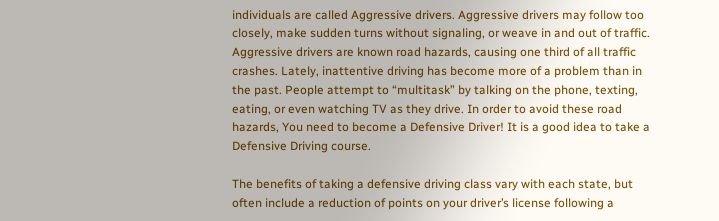individuals are called Aggressive drivers. Aggressive drivers may follow too closely, make sudden turns without signaling, or weave in and out of traffic. Aggressive drivers are known road hazards, causing one third of all traffic crashes. Lately, inattentive driving has become more of a problem than in the past. People attempt to “multitask” by talking on the phone, texting, eating, or even watching TV as they drive. In order to avoid these road hazards, You need to become a Defensive Driver! It is a good idea to take a Defensive Driving course.

The benefits of taking a defensive driving class vary with each state, but often include a reduction of points on your driver’s license following a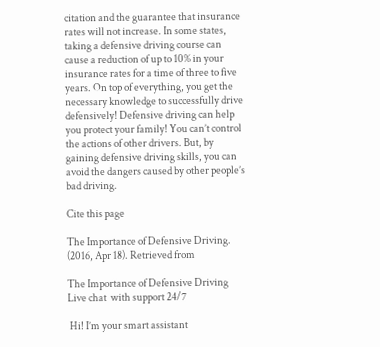citation and the guarantee that insurance rates will not increase. In some states, taking a defensive driving course can cause a reduction of up to 10% in your insurance rates for a time of three to five years. On top of everything, you get the necessary knowledge to successfully drive defensively! Defensive driving can help you protect your family! You can’t control the actions of other drivers. But, by gaining defensive driving skills, you can avoid the dangers caused by other people’s bad driving.

Cite this page

The Importance of Defensive Driving. (2016, Apr 18). Retrieved from

The Importance of Defensive Driving
Live chat  with support 24/7

 Hi! I’m your smart assistant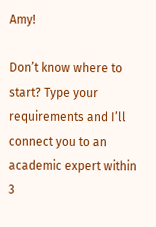Amy!

Don’t know where to start? Type your requirements and I’ll connect you to an academic expert within 3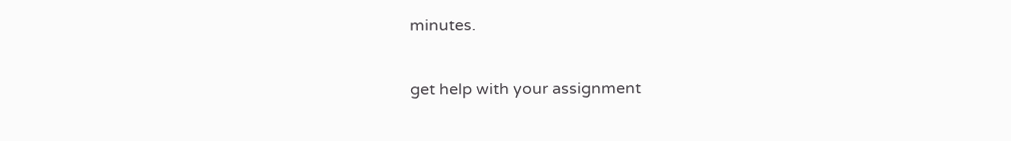minutes.

get help with your assignment